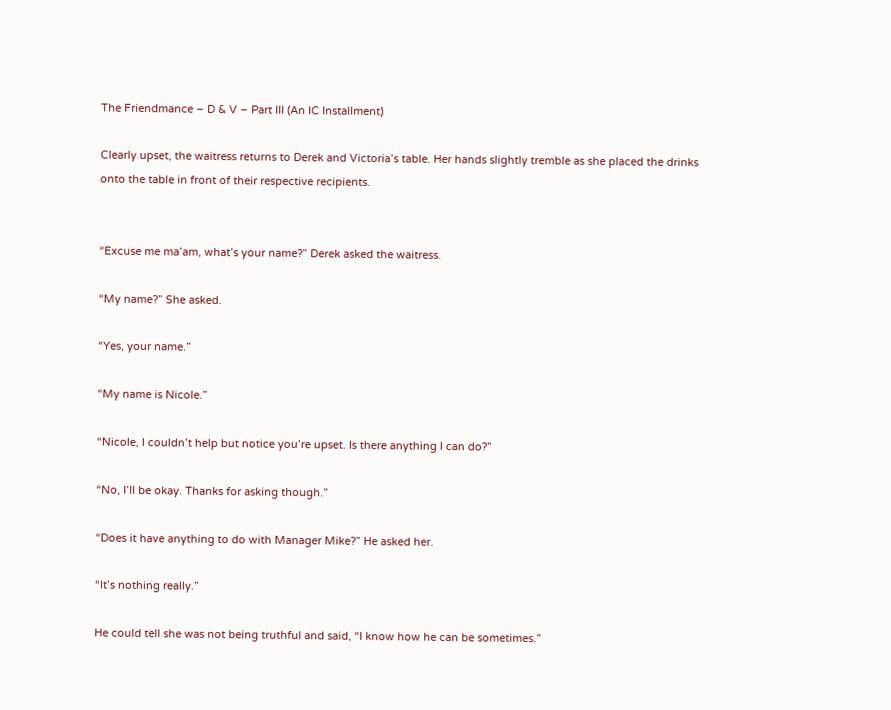The Friendmance – D & V – Part III (An IC Installment)

Clearly upset, the waitress returns to Derek and Victoria’s table. Her hands slightly tremble as she placed the drinks onto the table in front of their respective recipients.


“Excuse me ma’am, what’s your name?” Derek asked the waitress.

“My name?” She asked.

“Yes, your name.”

“My name is Nicole.”

“Nicole, I couldn’t help but notice you’re upset. Is there anything I can do?”

“No, I’ll be okay. Thanks for asking though.”

“Does it have anything to do with Manager Mike?” He asked her.

“It’s nothing really.”

He could tell she was not being truthful and said, “I know how he can be sometimes.”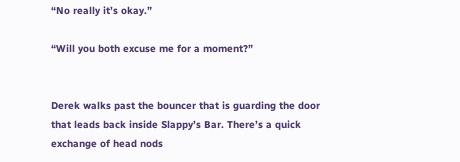“No really it’s okay.”

“Will you both excuse me for a moment?”


Derek walks past the bouncer that is guarding the door that leads back inside Slappy’s Bar. There’s a quick exchange of head nods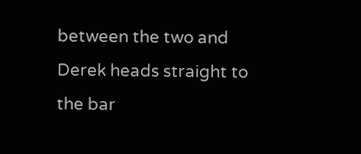between the two and Derek heads straight to the bar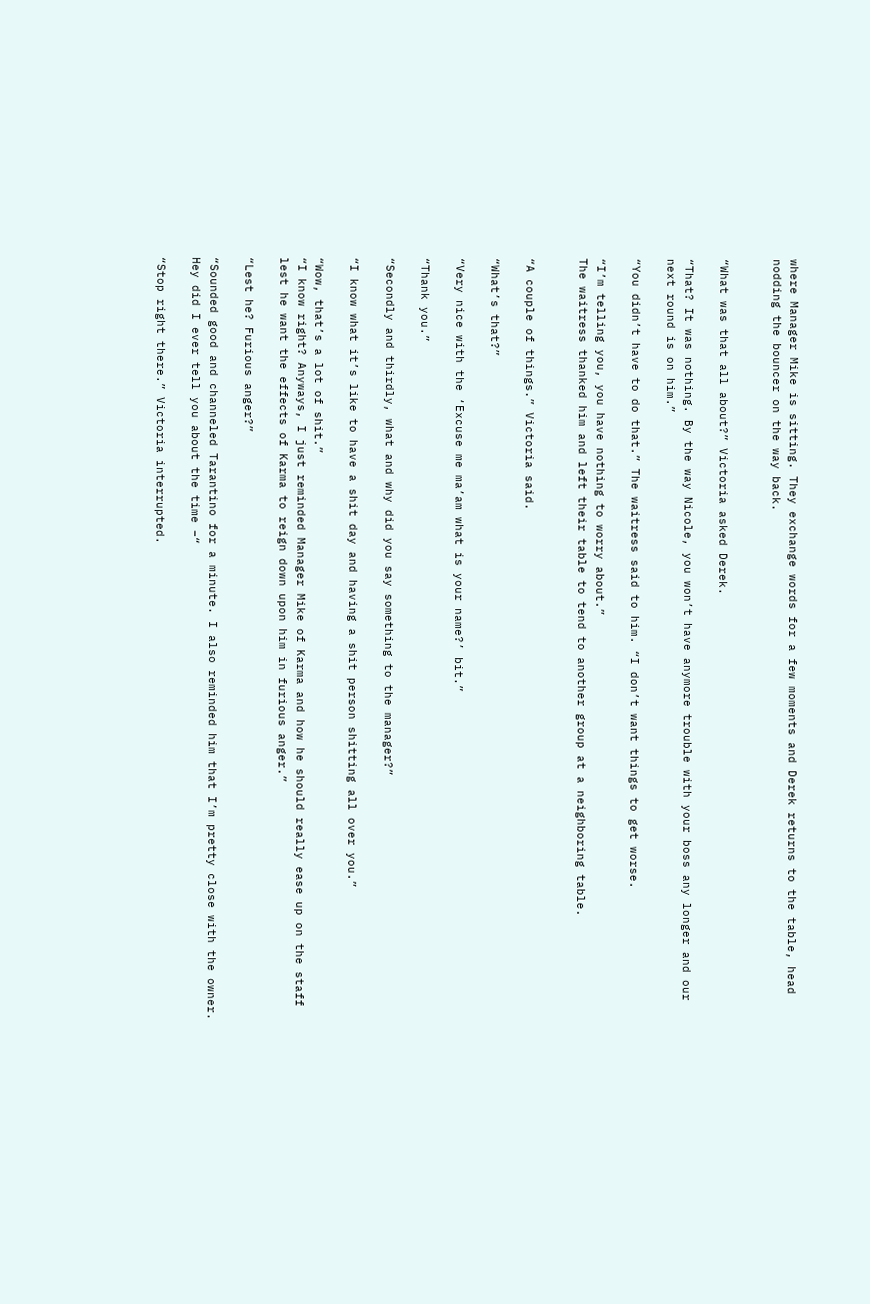where Manager Mike is sitting. They exchange words for a few moments and Derek returns to the table, head nodding the bouncer on the way back.


“What was that all about?” Victoria asked Derek.

“That? It was nothing. By the way Nicole, you won’t have anymore trouble with your boss any longer and our next round is on him.”

“You didn’t have to do that.” The waitress said to him. “I don’t want things to get worse.

“I’m telling you, you have nothing to worry about.”
The waitress thanked him and left their table to tend to another group at a neighboring table.


“A couple of things.” Victoria said.

“What’s that?”

“Very nice with the ‘Excuse me ma’am what is your name?’ bit.”

“Thank you.”

“Secondly and thirdly, what and why did you say something to the manager?”

“I know what it’s like to have a shit day and having a shit person shitting all over you.”

“Wow, that’s a lot of shit.”
“I know right? Anyways, I just reminded Manager Mike of Karma and how he should really ease up on the staff lest he want the effects of Karma to reign down upon him in furious anger.”

“Lest he? Furious anger?”

“Sounded good and channeled Tarantino for a minute. I also reminded him that I’m pretty close with the owner. Hey did I ever tell you about the time –“

“Stop right there.” Victoria interrupted.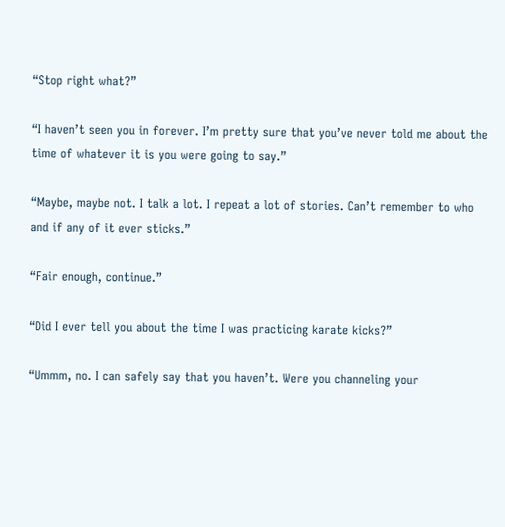“Stop right what?”

“I haven’t seen you in forever. I’m pretty sure that you’ve never told me about the time of whatever it is you were going to say.”

“Maybe, maybe not. I talk a lot. I repeat a lot of stories. Can’t remember to who and if any of it ever sticks.”

“Fair enough, continue.”

“Did I ever tell you about the time I was practicing karate kicks?”

“Ummm, no. I can safely say that you haven’t. Were you channeling your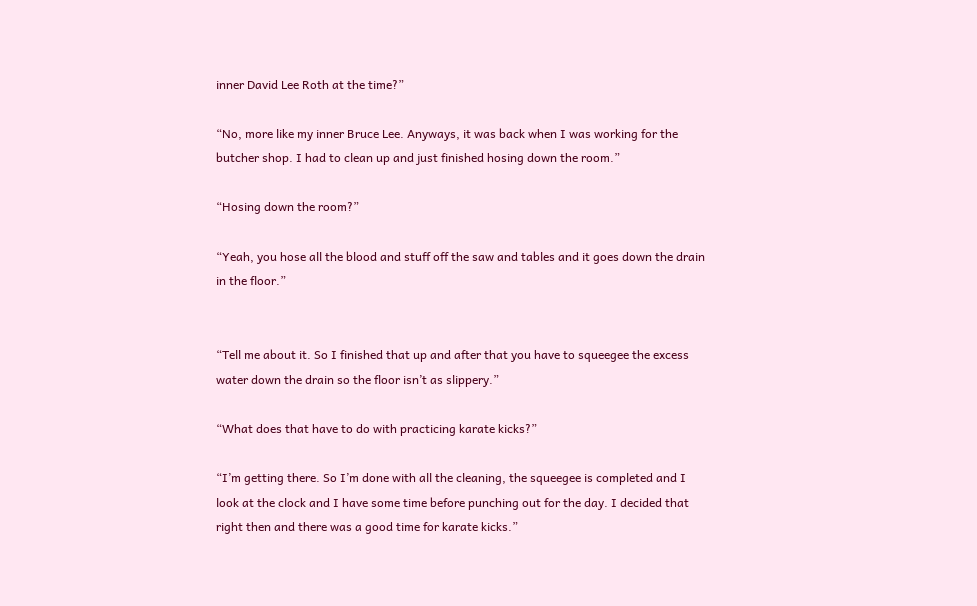inner David Lee Roth at the time?”

“No, more like my inner Bruce Lee. Anyways, it was back when I was working for the butcher shop. I had to clean up and just finished hosing down the room.”

“Hosing down the room?”

“Yeah, you hose all the blood and stuff off the saw and tables and it goes down the drain in the floor.”


“Tell me about it. So I finished that up and after that you have to squeegee the excess water down the drain so the floor isn’t as slippery.”

“What does that have to do with practicing karate kicks?”

“I’m getting there. So I’m done with all the cleaning, the squeegee is completed and I look at the clock and I have some time before punching out for the day. I decided that right then and there was a good time for karate kicks.”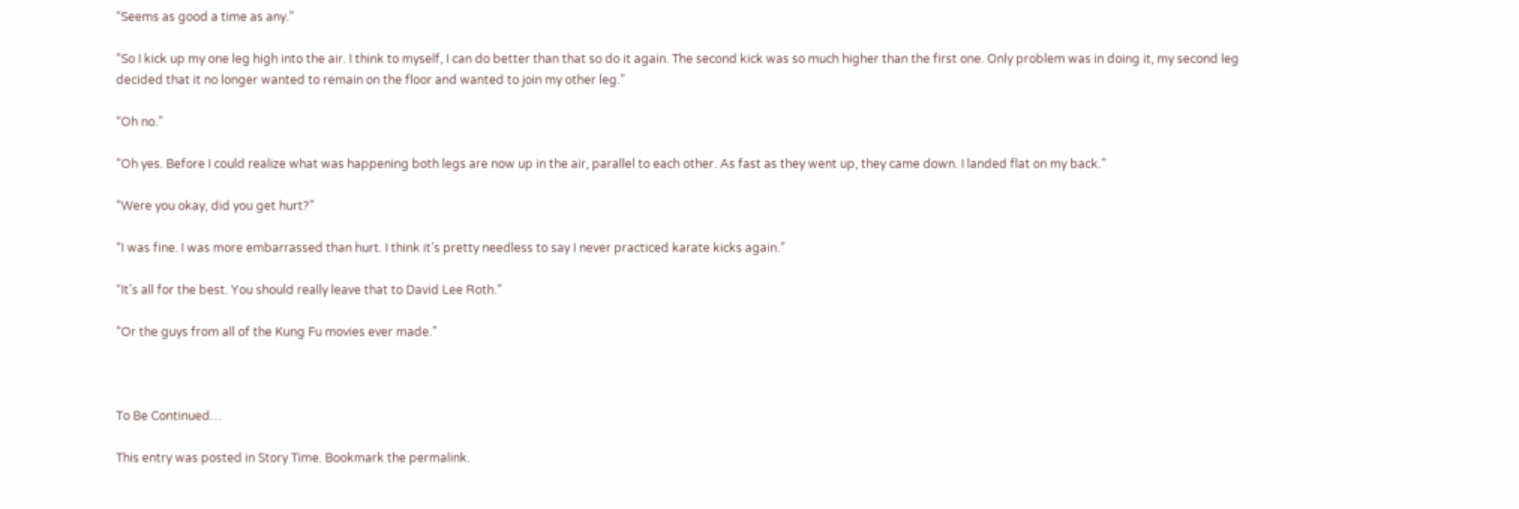“Seems as good a time as any.”

“So I kick up my one leg high into the air. I think to myself, I can do better than that so do it again. The second kick was so much higher than the first one. Only problem was in doing it, my second leg decided that it no longer wanted to remain on the floor and wanted to join my other leg.”

“Oh no.”

“Oh yes. Before I could realize what was happening both legs are now up in the air, parallel to each other. As fast as they went up, they came down. I landed flat on my back.”

“Were you okay, did you get hurt?”

“I was fine. I was more embarrassed than hurt. I think it’s pretty needless to say I never practiced karate kicks again.”

“It’s all for the best. You should really leave that to David Lee Roth.”

“Or the guys from all of the Kung Fu movies ever made.”



To Be Continued…

This entry was posted in Story Time. Bookmark the permalink.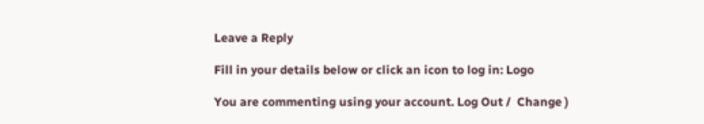Leave a Reply

Fill in your details below or click an icon to log in: Logo

You are commenting using your account. Log Out /  Change )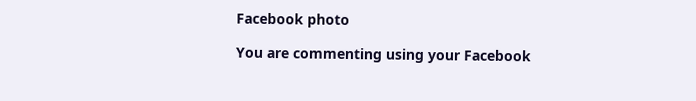Facebook photo

You are commenting using your Facebook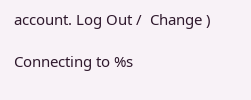account. Log Out /  Change )

Connecting to %s